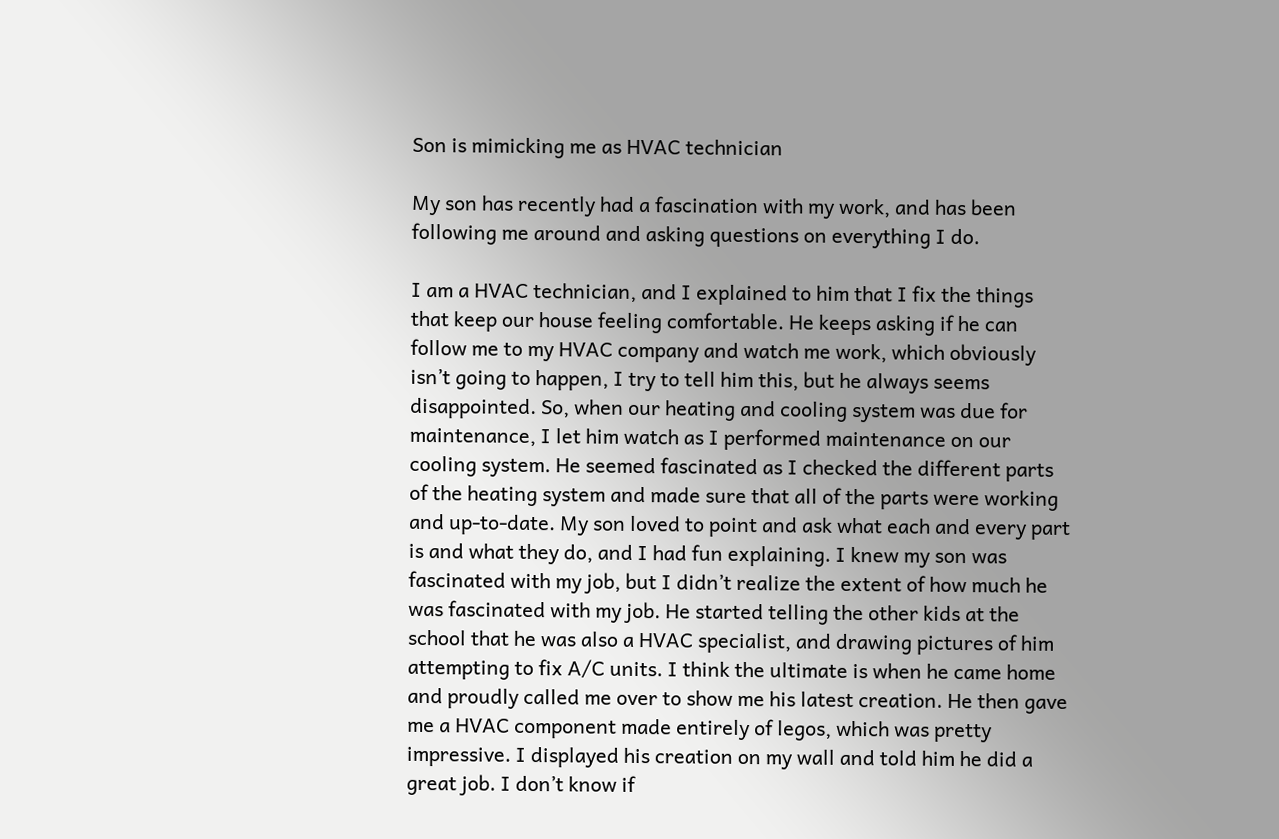Son is mimicking me as HVAC technician

My son has recently had a fascination with my work, and has been following me around and asking questions on everything I do.

I am a HVAC technician, and I explained to him that I fix the things that keep our house feeling comfortable. He keeps asking if he can follow me to my HVAC company and watch me work, which obviously isn’t going to happen, I try to tell him this, but he always seems disappointed. So, when our heating and cooling system was due for maintenance, I let him watch as I performed maintenance on our cooling system. He seemed fascinated as I checked the different parts of the heating system and made sure that all of the parts were working and up-to-date. My son loved to point and ask what each and every part is and what they do, and I had fun explaining. I knew my son was fascinated with my job, but I didn’t realize the extent of how much he was fascinated with my job. He started telling the other kids at the school that he was also a HVAC specialist, and drawing pictures of him attempting to fix A/C units. I think the ultimate is when he came home and proudly called me over to show me his latest creation. He then gave me a HVAC component made entirely of legos, which was pretty impressive. I displayed his creation on my wall and told him he did a great job. I don’t know if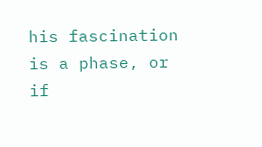his fascination is a phase, or if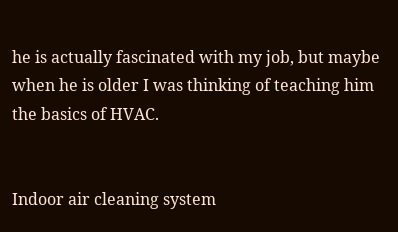he is actually fascinated with my job, but maybe when he is older I was thinking of teaching him the basics of HVAC.


Indoor air cleaning system